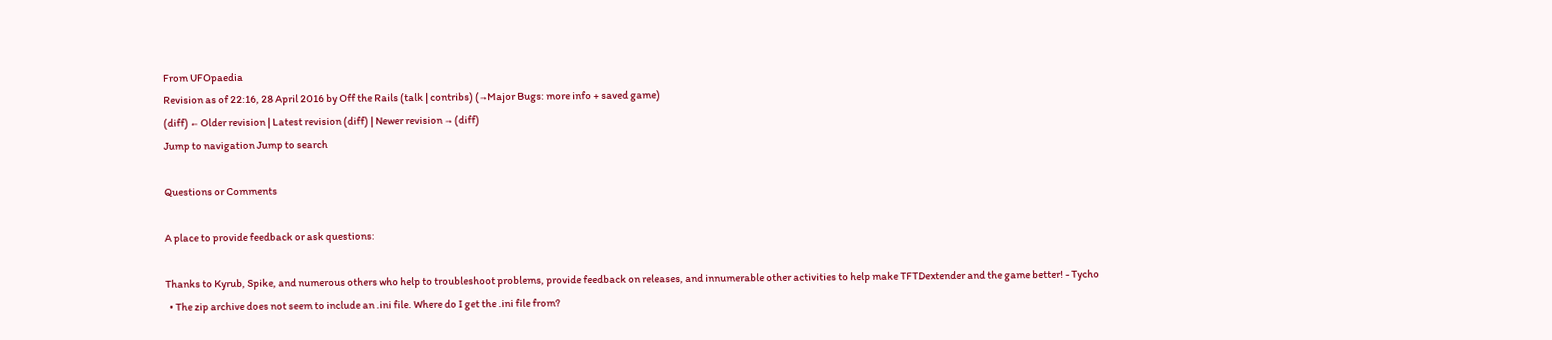From UFOpaedia
Revision as of 22:16, 28 April 2016 by Off the Rails (talk | contribs) (→Major Bugs: more info + saved game)
(diff) ← Older revision | Latest revision (diff) | Newer revision → (diff)
Jump to navigation Jump to search

Questions or Comments

A place to provide feedback or ask questions:

Thanks to Kyrub, Spike, and numerous others who help to troubleshoot problems, provide feedback on releases, and innumerable other activities to help make TFTDextender and the game better! - Tycho
  • The zip archive does not seem to include an .ini file. Where do I get the .ini file from?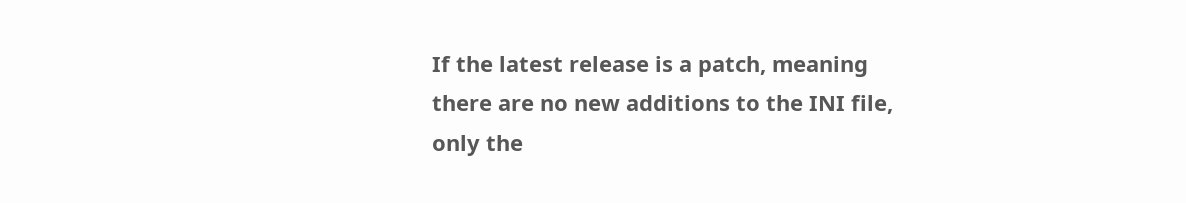If the latest release is a patch, meaning there are no new additions to the INI file, only the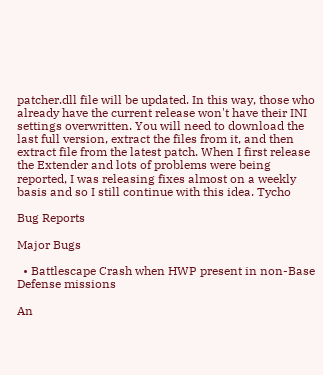patcher.dll file will be updated. In this way, those who already have the current release won't have their INI settings overwritten. You will need to download the last full version, extract the files from it, and then extract file from the latest patch. When I first release the Extender and lots of problems were being reported, I was releasing fixes almost on a weekly basis and so I still continue with this idea. Tycho

Bug Reports

Major Bugs

  • Battlescape Crash when HWP present in non-Base Defense missions

An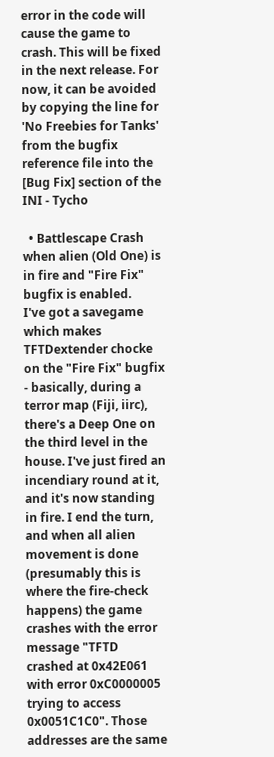error in the code will cause the game to crash. This will be fixed in the next release. For now, it can be avoided by copying the line for 'No Freebies for Tanks' from the bugfix reference file into the [Bug Fix] section of the INI - Tycho

  • Battlescape Crash when alien (Old One) is in fire and "Fire Fix" bugfix is enabled.
I've got a savegame which makes TFTDextender chocke on the "Fire Fix" bugfix - basically, during a terror map (Fiji, iirc), there's a Deep One on the third level in the house. I've just fired an incendiary round at it, and it's now standing in fire. I end the turn, and when all alien movement is done (presumably this is where the fire-check happens) the game crashes with the error message "TFTD crashed at 0x42E061 with error 0xC0000005 trying to access 0x0051C1C0". Those addresses are the same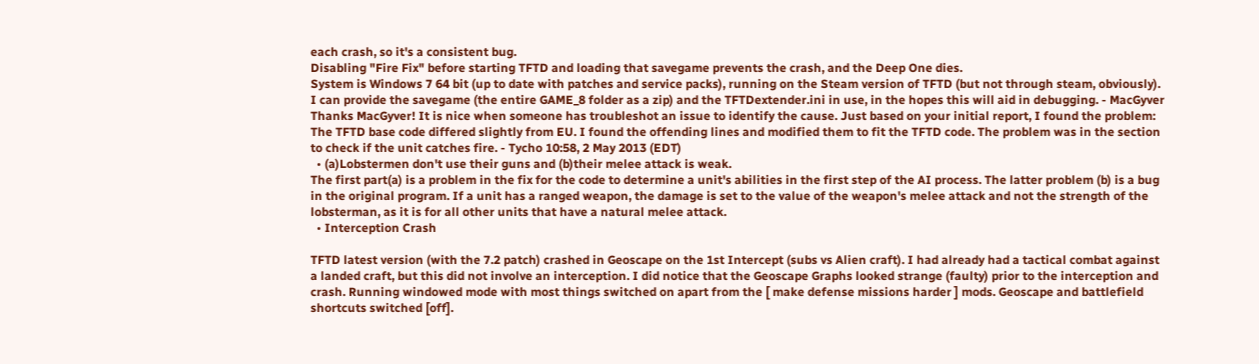each crash, so it's a consistent bug.
Disabling "Fire Fix" before starting TFTD and loading that savegame prevents the crash, and the Deep One dies.
System is Windows 7 64 bit (up to date with patches and service packs), running on the Steam version of TFTD (but not through steam, obviously).
I can provide the savegame (the entire GAME_8 folder as a zip) and the TFTDextender.ini in use, in the hopes this will aid in debugging. - MacGyver
Thanks MacGyver! It is nice when someone has troubleshot an issue to identify the cause. Just based on your initial report, I found the problem: The TFTD base code differed slightly from EU. I found the offending lines and modified them to fit the TFTD code. The problem was in the section to check if the unit catches fire. - Tycho 10:58, 2 May 2013 (EDT)
  • (a)Lobstermen don't use their guns and (b)their melee attack is weak.
The first part(a) is a problem in the fix for the code to determine a unit's abilities in the first step of the AI process. The latter problem (b) is a bug in the original program. If a unit has a ranged weapon, the damage is set to the value of the weapon's melee attack and not the strength of the lobsterman, as it is for all other units that have a natural melee attack.
  • Interception Crash

TFTD latest version (with the 7.2 patch) crashed in Geoscape on the 1st Intercept (subs vs Alien craft). I had already had a tactical combat against a landed craft, but this did not involve an interception. I did notice that the Geoscape Graphs looked strange (faulty) prior to the interception and crash. Running windowed mode with most things switched on apart from the [ make defense missions harder ] mods. Geoscape and battlefield shortcuts switched [off].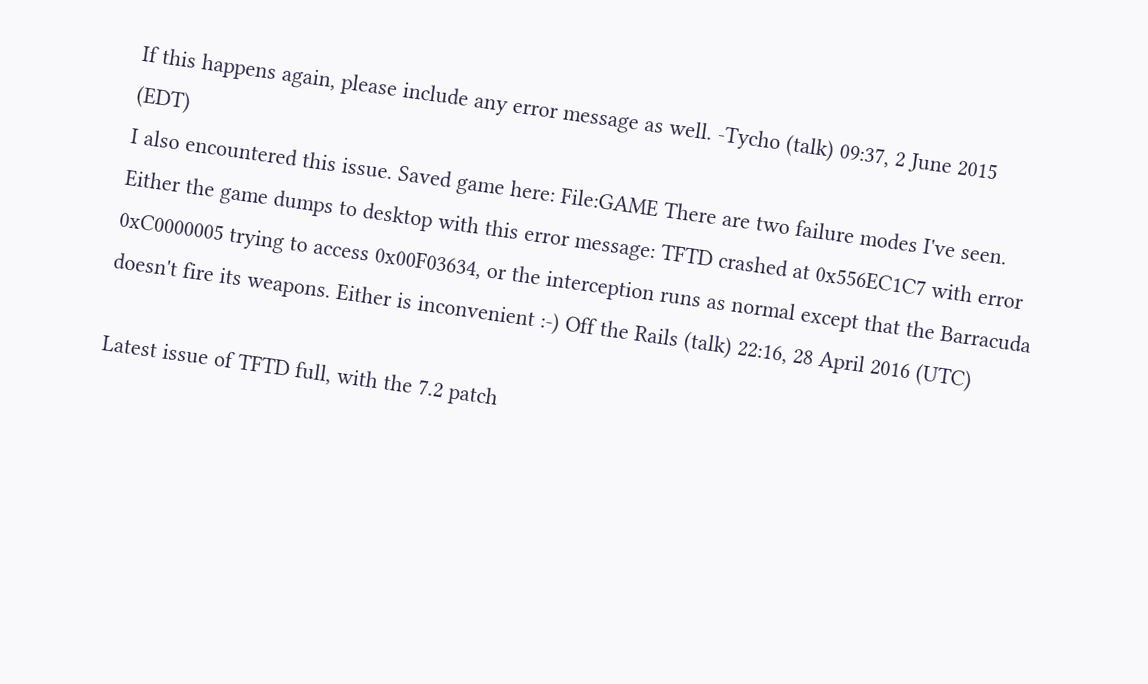If this happens again, please include any error message as well. -Tycho (talk) 09:37, 2 June 2015 (EDT)
I also encountered this issue. Saved game here: File:GAME There are two failure modes I've seen. Either the game dumps to desktop with this error message: TFTD crashed at 0x556EC1C7 with error 0xC0000005 trying to access 0x00F03634, or the interception runs as normal except that the Barracuda doesn't fire its weapons. Either is inconvenient :-) Off the Rails (talk) 22:16, 28 April 2016 (UTC)

Latest issue of TFTD full, with the 7.2 patch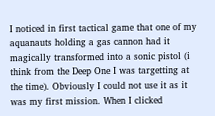I noticed in first tactical game that one of my aquanauts holding a gas cannon had it magically transformed into a sonic pistol (i think from the Deep One I was targetting at the time). Obviously I could not use it as it was my first mission. When I clicked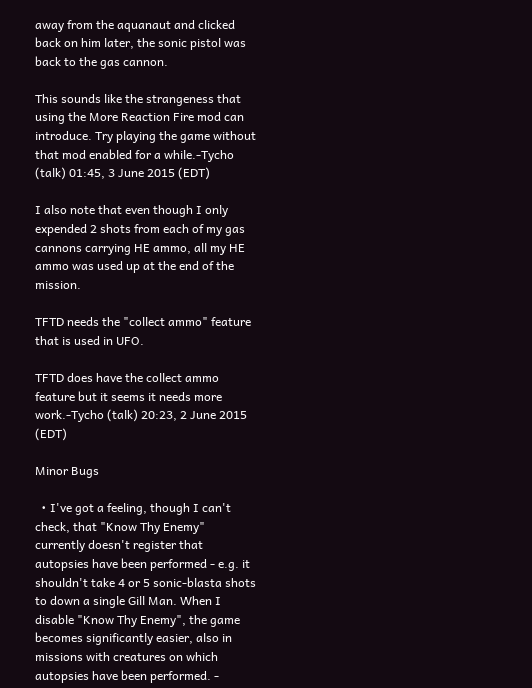away from the aquanaut and clicked back on him later, the sonic pistol was back to the gas cannon.

This sounds like the strangeness that using the More Reaction Fire mod can introduce. Try playing the game without that mod enabled for a while.-Tycho (talk) 01:45, 3 June 2015 (EDT)

I also note that even though I only expended 2 shots from each of my gas cannons carrying HE ammo, all my HE ammo was used up at the end of the mission.

TFTD needs the "collect ammo" feature that is used in UFO.

TFTD does have the collect ammo feature but it seems it needs more work.-Tycho (talk) 20:23, 2 June 2015 (EDT)

Minor Bugs

  • I've got a feeling, though I can't check, that "Know Thy Enemy" currently doesn't register that autopsies have been performed - e.g. it shouldn't take 4 or 5 sonic-blasta shots to down a single Gill Man. When I disable "Know Thy Enemy", the game becomes significantly easier, also in missions with creatures on which autopsies have been performed. -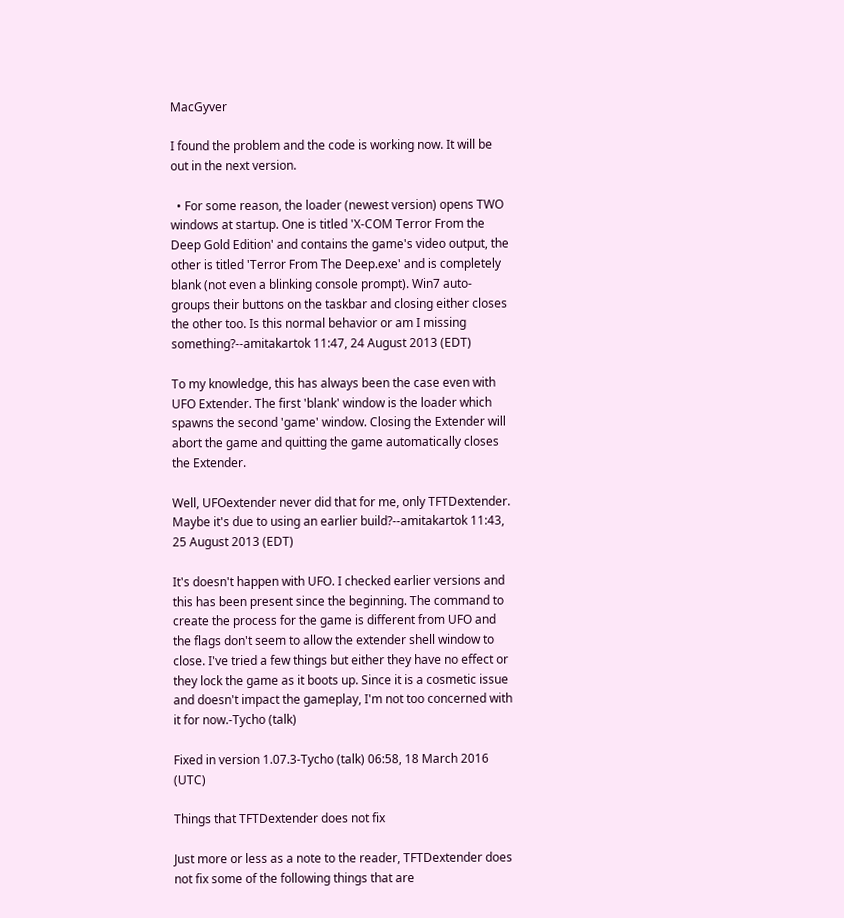MacGyver

I found the problem and the code is working now. It will be out in the next version.

  • For some reason, the loader (newest version) opens TWO windows at startup. One is titled 'X-COM Terror From the Deep Gold Edition' and contains the game's video output, the other is titled 'Terror From The Deep.exe' and is completely blank (not even a blinking console prompt). Win7 auto-groups their buttons on the taskbar and closing either closes the other too. Is this normal behavior or am I missing something?--amitakartok 11:47, 24 August 2013 (EDT)

To my knowledge, this has always been the case even with UFO Extender. The first 'blank' window is the loader which spawns the second 'game' window. Closing the Extender will abort the game and quitting the game automatically closes the Extender.

Well, UFOextender never did that for me, only TFTDextender. Maybe it's due to using an earlier build?--amitakartok 11:43, 25 August 2013 (EDT)

It's doesn't happen with UFO. I checked earlier versions and this has been present since the beginning. The command to create the process for the game is different from UFO and the flags don't seem to allow the extender shell window to close. I've tried a few things but either they have no effect or they lock the game as it boots up. Since it is a cosmetic issue and doesn't impact the gameplay, I'm not too concerned with it for now.-Tycho (talk)

Fixed in version 1.07.3-Tycho (talk) 06:58, 18 March 2016 (UTC)

Things that TFTDextender does not fix

Just more or less as a note to the reader, TFTDextender does not fix some of the following things that are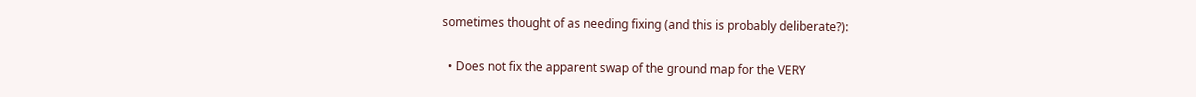sometimes thought of as needing fixing (and this is probably deliberate?):

  • Does not fix the apparent swap of the ground map for the VERY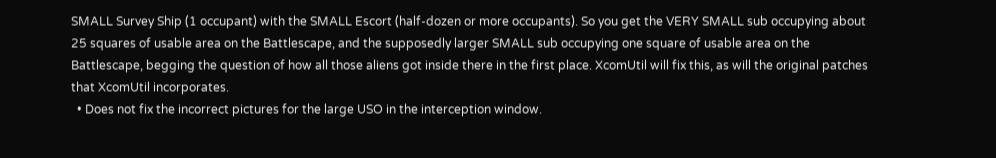SMALL Survey Ship (1 occupant) with the SMALL Escort (half-dozen or more occupants). So you get the VERY SMALL sub occupying about 25 squares of usable area on the Battlescape, and the supposedly larger SMALL sub occupying one square of usable area on the Battlescape, begging the question of how all those aliens got inside there in the first place. XcomUtil will fix this, as will the original patches that XcomUtil incorporates.
  • Does not fix the incorrect pictures for the large USO in the interception window.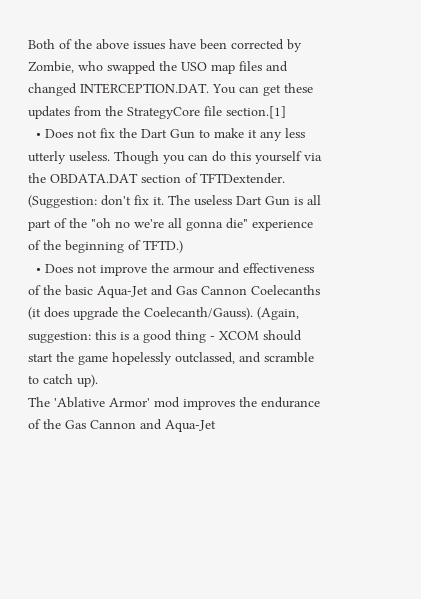Both of the above issues have been corrected by Zombie, who swapped the USO map files and changed INTERCEPTION.DAT. You can get these updates from the StrategyCore file section.[1]
  • Does not fix the Dart Gun to make it any less utterly useless. Though you can do this yourself via the OBDATA.DAT section of TFTDextender. (Suggestion: don't fix it. The useless Dart Gun is all part of the "oh no we're all gonna die" experience of the beginning of TFTD.)
  • Does not improve the armour and effectiveness of the basic Aqua-Jet and Gas Cannon Coelecanths (it does upgrade the Coelecanth/Gauss). (Again, suggestion: this is a good thing - XCOM should start the game hopelessly outclassed, and scramble to catch up).
The 'Ablative Armor' mod improves the endurance of the Gas Cannon and Aqua-Jet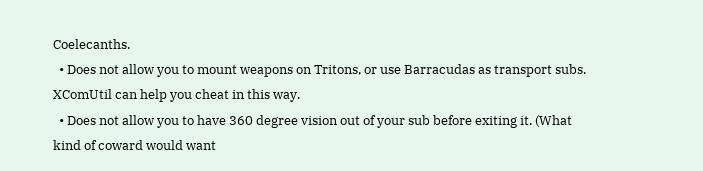Coelecanths.
  • Does not allow you to mount weapons on Tritons, or use Barracudas as transport subs. XComUtil can help you cheat in this way.
  • Does not allow you to have 360 degree vision out of your sub before exiting it. (What kind of coward would want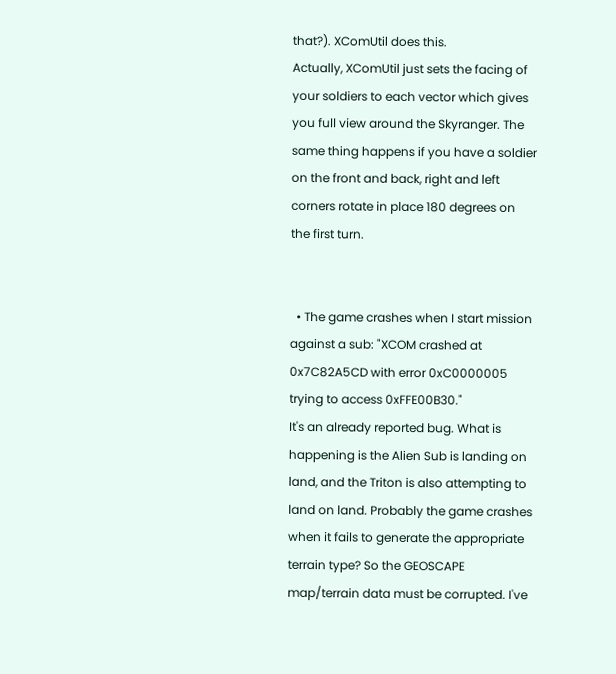that?). XComUtil does this.
Actually, XComUtil just sets the facing of your soldiers to each vector which gives you full view around the Skyranger. The same thing happens if you have a soldier on the front and back, right and left corners rotate in place 180 degrees on the first turn.


  • The game crashes when I start mission against a sub: "XCOM crashed at 0x7C82A5CD with error 0xC0000005 trying to access 0xFFE00B30."
It's an already reported bug. What is happening is the Alien Sub is landing on land, and the Triton is also attempting to land on land. Probably the game crashes when it fails to generate the appropriate terrain type? So the GEOSCAPE map/terrain data must be corrupted. I've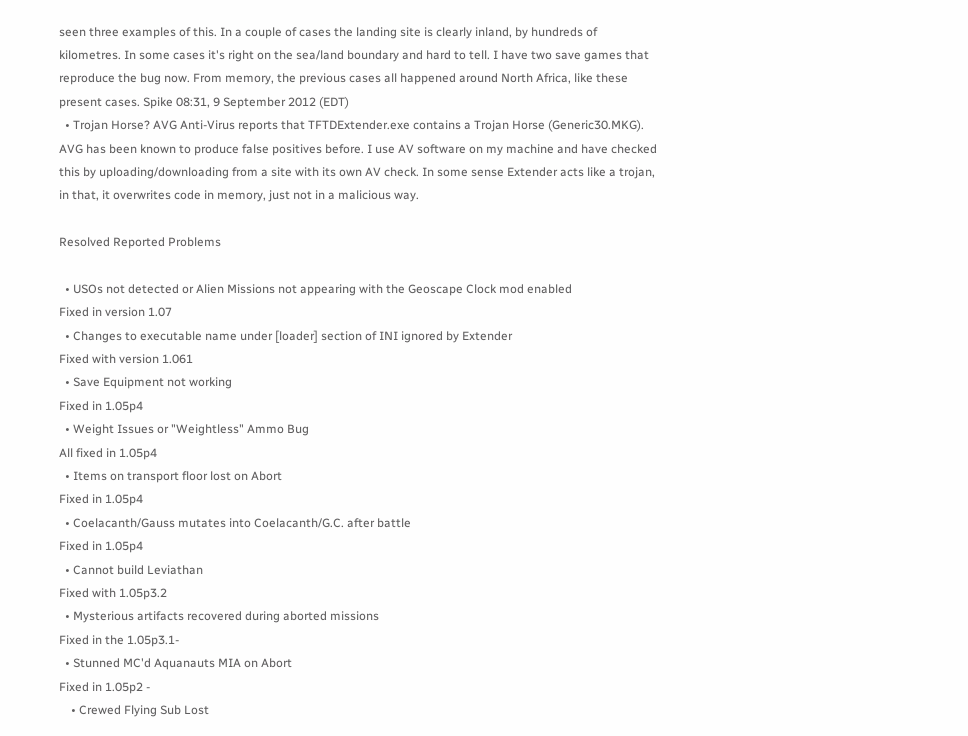seen three examples of this. In a couple of cases the landing site is clearly inland, by hundreds of kilometres. In some cases it's right on the sea/land boundary and hard to tell. I have two save games that reproduce the bug now. From memory, the previous cases all happened around North Africa, like these present cases. Spike 08:31, 9 September 2012 (EDT)
  • Trojan Horse? AVG Anti-Virus reports that TFTDExtender.exe contains a Trojan Horse (Generic30.MKG).
AVG has been known to produce false positives before. I use AV software on my machine and have checked this by uploading/downloading from a site with its own AV check. In some sense Extender acts like a trojan, in that, it overwrites code in memory, just not in a malicious way.

Resolved Reported Problems

  • USOs not detected or Alien Missions not appearing with the Geoscape Clock mod enabled
Fixed in version 1.07
  • Changes to executable name under [loader] section of INI ignored by Extender
Fixed with version 1.061
  • Save Equipment not working
Fixed in 1.05p4
  • Weight Issues or "Weightless" Ammo Bug
All fixed in 1.05p4
  • Items on transport floor lost on Abort
Fixed in 1.05p4
  • Coelacanth/Gauss mutates into Coelacanth/G.C. after battle
Fixed in 1.05p4
  • Cannot build Leviathan
Fixed with 1.05p3.2
  • Mysterious artifacts recovered during aborted missions
Fixed in the 1.05p3.1-
  • Stunned MC'd Aquanauts MIA on Abort
Fixed in 1.05p2 -
    • Crewed Flying Sub Lost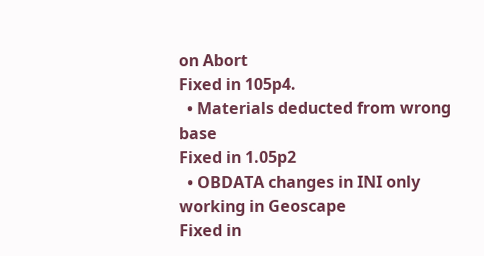on Abort
Fixed in 105p4.
  • Materials deducted from wrong base
Fixed in 1.05p2
  • OBDATA changes in INI only working in Geoscape
Fixed in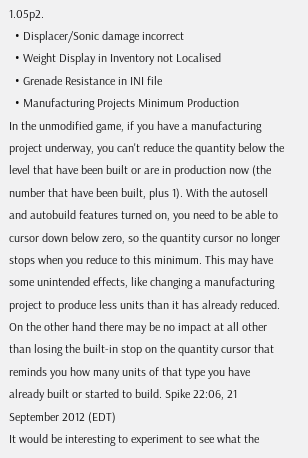1.05p2.
  • Displacer/Sonic damage incorrect
  • Weight Display in Inventory not Localised
  • Grenade Resistance in INI file
  • Manufacturing Projects Minimum Production
In the unmodified game, if you have a manufacturing project underway, you can't reduce the quantity below the level that have been built or are in production now (the number that have been built, plus 1). With the autosell and autobuild features turned on, you need to be able to cursor down below zero, so the quantity cursor no longer stops when you reduce to this minimum. This may have some unintended effects, like changing a manufacturing project to produce less units than it has already reduced. On the other hand there may be no impact at all other than losing the built-in stop on the quantity cursor that reminds you how many units of that type you have already built or started to build. Spike 22:06, 21 September 2012 (EDT)
It would be interesting to experiment to see what the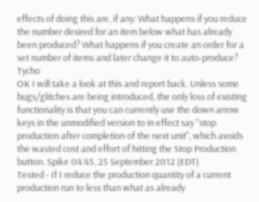effects of doing this are, if any: What happens if you reduce the number desired for an item below what has already been produced? What happens if you create an order for a set number of items and later change it to auto-produce? Tycho
OK I will take a look at this and report back. Unless some bugs/glitches are being introduced, the only loss of existing functionality is that you can currently use the down arrow keys in the unmodified version to in effect say "stop production after completion of the next unit", which avoids the wasted cost and effort of hitting the Stop Production button. Spike 04:45, 25 September 2012 (EDT)
Tested - If I reduce the production quantity of a current production run to less than what as already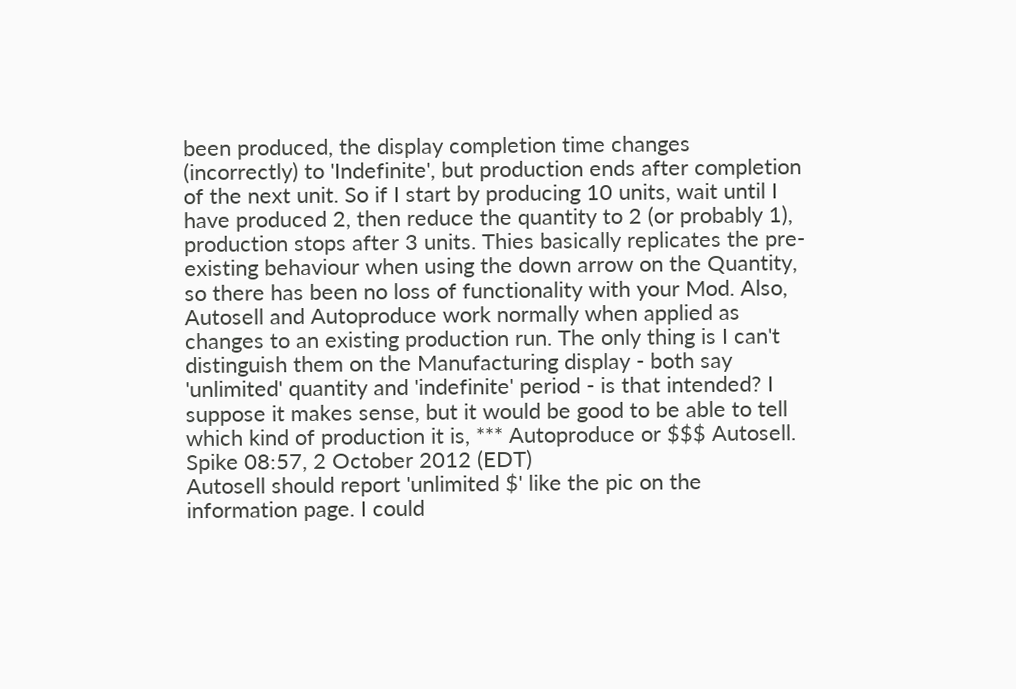been produced, the display completion time changes (incorrectly) to 'Indefinite', but production ends after completion of the next unit. So if I start by producing 10 units, wait until I have produced 2, then reduce the quantity to 2 (or probably 1), production stops after 3 units. Thies basically replicates the pre-existing behaviour when using the down arrow on the Quantity, so there has been no loss of functionality with your Mod. Also, Autosell and Autoproduce work normally when applied as changes to an existing production run. The only thing is I can't distinguish them on the Manufacturing display - both say 'unlimited' quantity and 'indefinite' period - is that intended? I suppose it makes sense, but it would be good to be able to tell which kind of production it is, *** Autoproduce or $$$ Autosell. Spike 08:57, 2 October 2012 (EDT)
Autosell should report 'unlimited $' like the pic on the information page. I could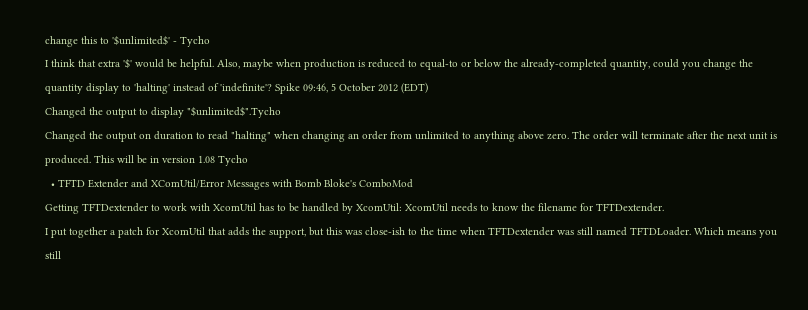change this to '$unlimited$' - Tycho
I think that extra '$' would be helpful. Also, maybe when production is reduced to equal-to or below the already-completed quantity, could you change the quantity display to 'halting' instead of 'indefinite'? Spike 09:46, 5 October 2012 (EDT)
Changed the output to display "$unlimited$".Tycho
Changed the output on duration to read "halting" when changing an order from unlimited to anything above zero. The order will terminate after the next unit is produced. This will be in version 1.08 Tycho
  • TFTD Extender and XComUtil/Error Messages with Bomb Bloke's ComboMod
Getting TFTDextender to work with XcomUtil has to be handled by XcomUtil: XcomUtil needs to know the filename for TFTDextender.
I put together a patch for XcomUtil that adds the support, but this was close-ish to the time when TFTDextender was still named TFTDLoader. Which means you still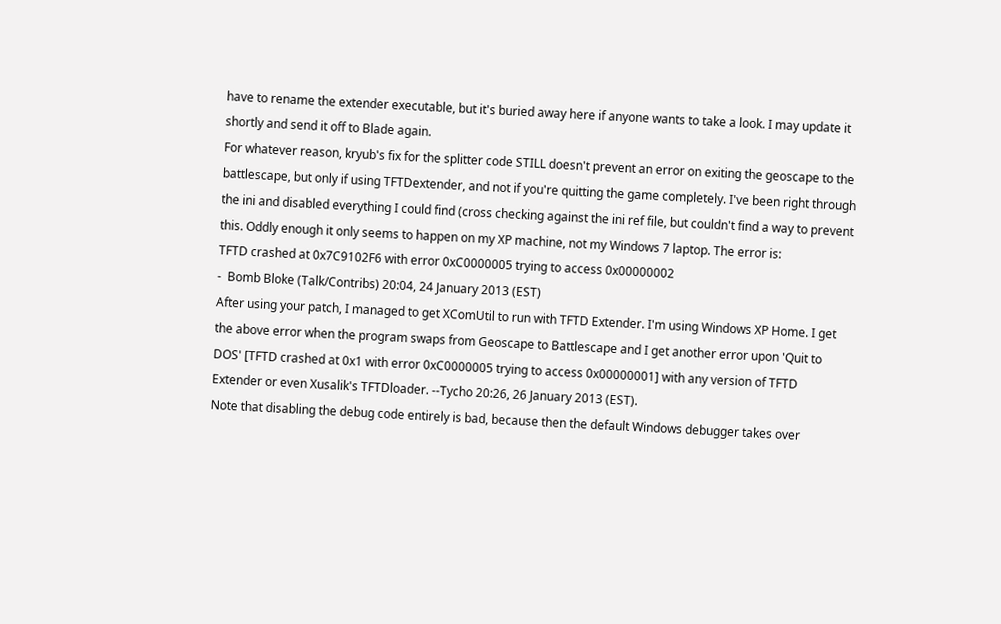have to rename the extender executable, but it's buried away here if anyone wants to take a look. I may update it shortly and send it off to Blade again.
For whatever reason, kryub's fix for the splitter code STILL doesn't prevent an error on exiting the geoscape to the battlescape, but only if using TFTDextender, and not if you're quitting the game completely. I've been right through the ini and disabled everything I could find (cross checking against the ini ref file, but couldn't find a way to prevent this. Oddly enough it only seems to happen on my XP machine, not my Windows 7 laptop. The error is:
TFTD crashed at 0x7C9102F6 with error 0xC0000005 trying to access 0x00000002
-  Bomb Bloke (Talk/Contribs) 20:04, 24 January 2013 (EST)
After using your patch, I managed to get XComUtil to run with TFTD Extender. I'm using Windows XP Home. I get the above error when the program swaps from Geoscape to Battlescape and I get another error upon 'Quit to DOS' [TFTD crashed at 0x1 with error 0xC0000005 trying to access 0x00000001] with any version of TFTD Extender or even Xusalik's TFTDloader. --Tycho 20:26, 26 January 2013 (EST).
Note that disabling the debug code entirely is bad, because then the default Windows debugger takes over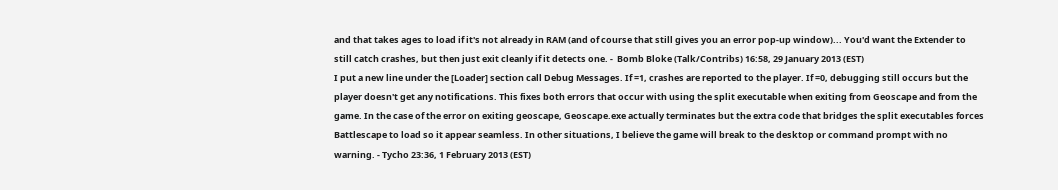and that takes ages to load if it's not already in RAM (and of course that still gives you an error pop-up window)... You'd want the Extender to still catch crashes, but then just exit cleanly if it detects one. -  Bomb Bloke (Talk/Contribs) 16:58, 29 January 2013 (EST)
I put a new line under the [Loader] section call Debug Messages. If =1, crashes are reported to the player. If =0, debugging still occurs but the player doesn't get any notifications. This fixes both errors that occur with using the split executable when exiting from Geoscape and from the game. In the case of the error on exiting geoscape, Geoscape.exe actually terminates but the extra code that bridges the split executables forces Battlescape to load so it appear seamless. In other situations, I believe the game will break to the desktop or command prompt with no warning. - Tycho 23:36, 1 February 2013 (EST)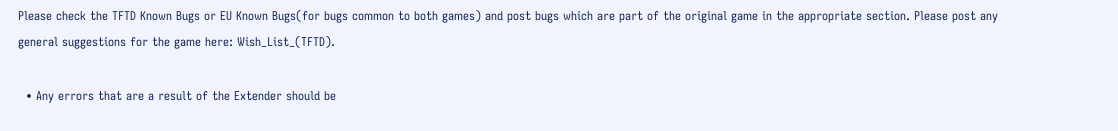Please check the TFTD Known Bugs or EU Known Bugs(for bugs common to both games) and post bugs which are part of the original game in the appropriate section. Please post any general suggestions for the game here: Wish_List_(TFTD).

  • Any errors that are a result of the Extender should be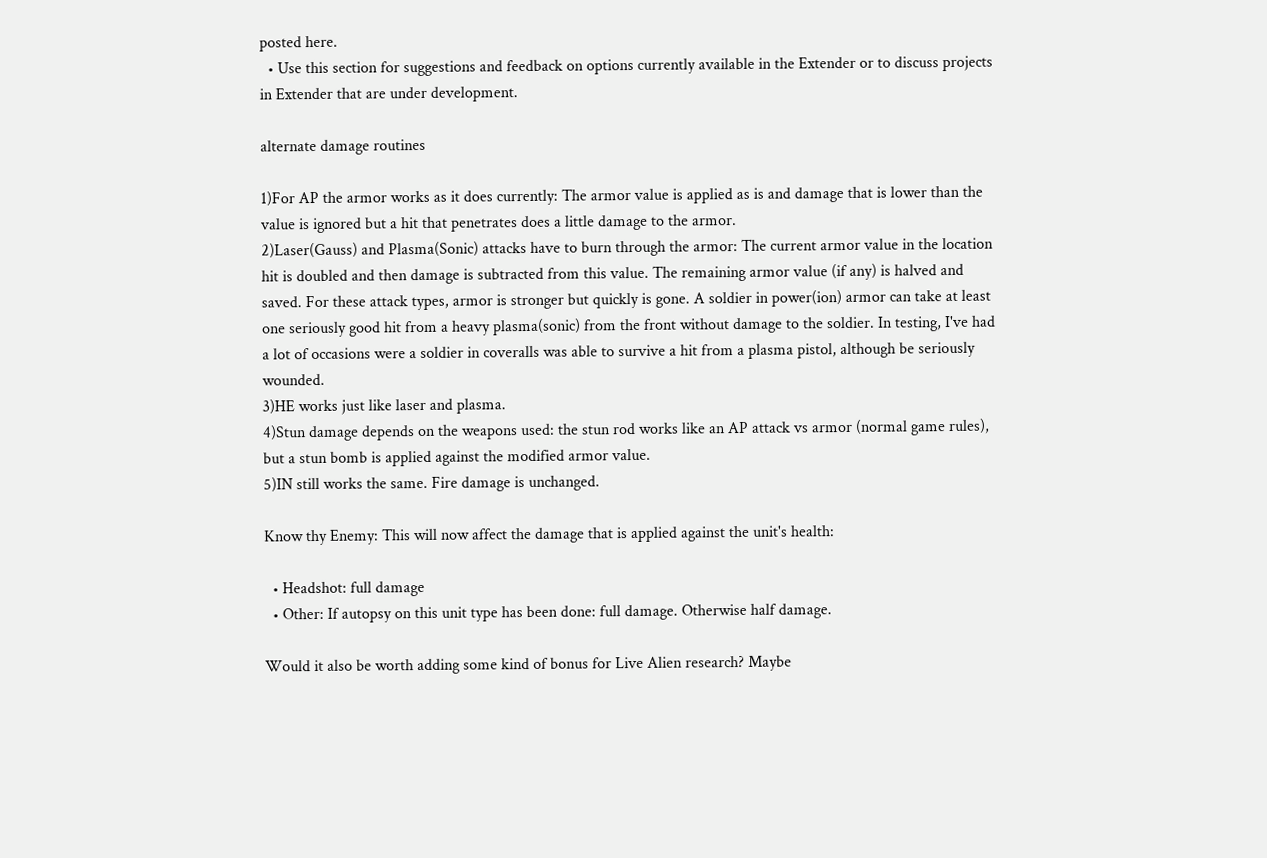posted here.
  • Use this section for suggestions and feedback on options currently available in the Extender or to discuss projects in Extender that are under development.

alternate damage routines

1)For AP the armor works as it does currently: The armor value is applied as is and damage that is lower than the value is ignored but a hit that penetrates does a little damage to the armor.
2)Laser(Gauss) and Plasma(Sonic) attacks have to burn through the armor: The current armor value in the location hit is doubled and then damage is subtracted from this value. The remaining armor value (if any) is halved and saved. For these attack types, armor is stronger but quickly is gone. A soldier in power(ion) armor can take at least one seriously good hit from a heavy plasma(sonic) from the front without damage to the soldier. In testing, I've had a lot of occasions were a soldier in coveralls was able to survive a hit from a plasma pistol, although be seriously wounded.
3)HE works just like laser and plasma.
4)Stun damage depends on the weapons used: the stun rod works like an AP attack vs armor (normal game rules), but a stun bomb is applied against the modified armor value.
5)IN still works the same. Fire damage is unchanged.

Know thy Enemy: This will now affect the damage that is applied against the unit's health:

  • Headshot: full damage
  • Other: If autopsy on this unit type has been done: full damage. Otherwise half damage.

Would it also be worth adding some kind of bonus for Live Alien research? Maybe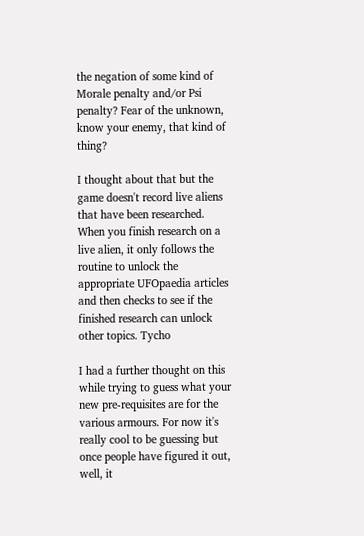the negation of some kind of Morale penalty and/or Psi penalty? Fear of the unknown, know your enemy, that kind of thing?

I thought about that but the game doesn't record live aliens that have been researched. When you finish research on a live alien, it only follows the routine to unlock the appropriate UFOpaedia articles and then checks to see if the finished research can unlock other topics. Tycho

I had a further thought on this while trying to guess what your new pre-requisites are for the various armours. For now it's really cool to be guessing but once people have figured it out, well, it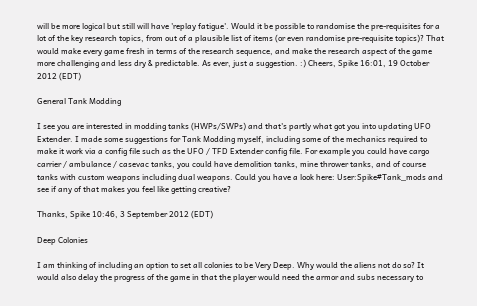will be more logical but still will have 'replay fatigue'. Would it be possible to randomise the pre-requisites for a lot of the key research topics, from out of a plausible list of items (or even randomise pre-requisite topics)? That would make every game fresh in terms of the research sequence, and make the research aspect of the game more challenging and less dry & predictable. As ever, just a suggestion. :) Cheers, Spike 16:01, 19 October 2012 (EDT)

General Tank Modding

I see you are interested in modding tanks (HWPs/SWPs) and that's partly what got you into updating UFO Extender. I made some suggestions for Tank Modding myself, including some of the mechanics required to make it work via a config file such as the UFO / TFD Extender config file. For example you could have cargo carrier / ambulance / casevac tanks, you could have demolition tanks, mine thrower tanks, and of course tanks with custom weapons including dual weapons. Could you have a look here: User:Spike#Tank_mods and see if any of that makes you feel like getting creative?

Thanks, Spike 10:46, 3 September 2012 (EDT)

Deep Colonies

I am thinking of including an option to set all colonies to be Very Deep. Why would the aliens not do so? It would also delay the progress of the game in that the player would need the armor and subs necessary to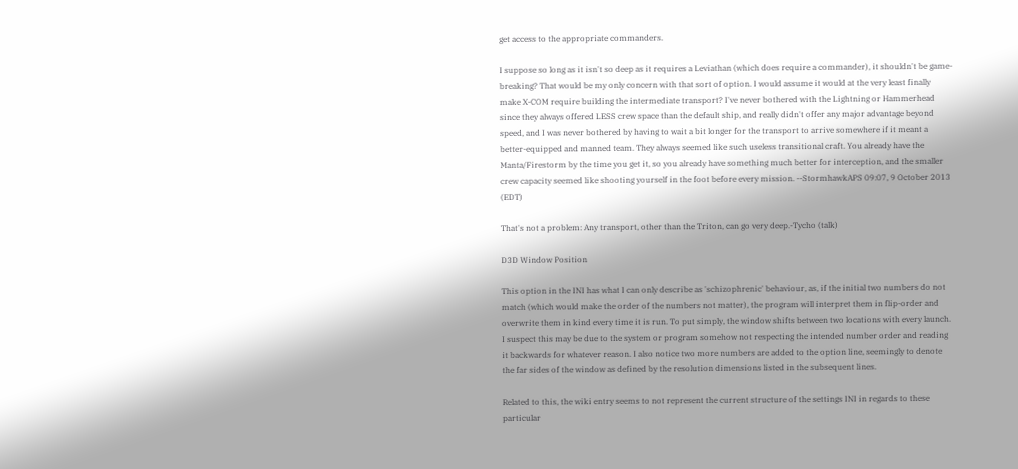get access to the appropriate commanders.

I suppose so long as it isn't so deep as it requires a Leviathan (which does require a commander), it shouldn't be game-breaking? That would be my only concern with that sort of option. I would assume it would at the very least finally make X-COM require building the intermediate transport? I've never bothered with the Lightning or Hammerhead since they always offered LESS crew space than the default ship, and really didn't offer any major advantage beyond speed, and I was never bothered by having to wait a bit longer for the transport to arrive somewhere if it meant a better-equipped and manned team. They always seemed like such useless transitional craft. You already have the Manta/Firestorm by the time you get it, so you already have something much better for interception, and the smaller crew capacity seemed like shooting yourself in the foot before every mission. --StormhawkAPS 09:07, 9 October 2013 (EDT)

That's not a problem: Any transport, other than the Triton, can go very deep.-Tycho (talk)

D3D Window Position

This option in the INI has what I can only describe as 'schizophrenic' behaviour, as, if the initial two numbers do not match (which would make the order of the numbers not matter), the program will interpret them in flip-order and overwrite them in kind every time it is run. To put simply, the window shifts between two locations with every launch. I suspect this may be due to the system or program somehow not respecting the intended number order and reading it backwards for whatever reason. I also notice two more numbers are added to the option line, seemingly to denote the far sides of the window as defined by the resolution dimensions listed in the subsequent lines.

Related to this, the wiki entry seems to not represent the current structure of the settings INI in regards to these particular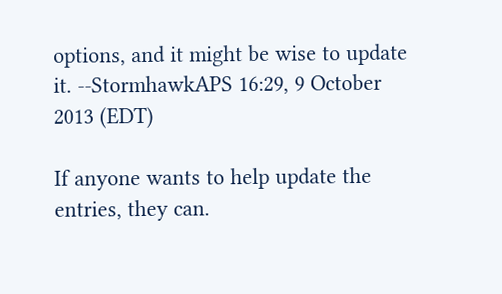options, and it might be wise to update it. --StormhawkAPS 16:29, 9 October 2013 (EDT)

If anyone wants to help update the entries, they can.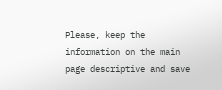Please, keep the information on the main page descriptive and save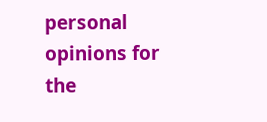personal opinions for the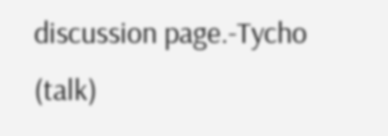discussion page.-Tycho (talk)